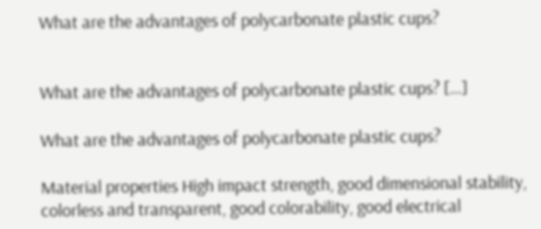What are the advantages of polycarbonate plastic cups?


What are the advantages of polycarbonate plastic cups? […]

What are the advantages of polycarbonate plastic cups?

Material properties High impact strength, good dimensional stability, colorless and transparent, good colorability, good electrical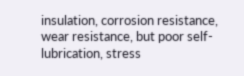insulation, corrosion resistance, wear resistance, but poor self-lubrication, stress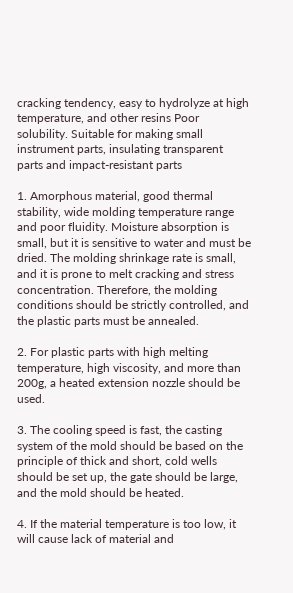cracking tendency, easy to hydrolyze at high temperature, and other resins Poor solubility. Suitable for making small instrument parts, insulating transparent parts and impact-resistant parts

1. Amorphous material, good thermal stability, wide molding temperature range and poor fluidity. Moisture absorption is small, but it is sensitive to water and must be dried. The molding shrinkage rate is small, and it is prone to melt cracking and stress concentration. Therefore, the molding conditions should be strictly controlled, and the plastic parts must be annealed.

2. For plastic parts with high melting temperature, high viscosity, and more than 200g, a heated extension nozzle should be used.

3. The cooling speed is fast, the casting system of the mold should be based on the principle of thick and short, cold wells should be set up, the gate should be large, and the mold should be heated.

4. If the material temperature is too low, it will cause lack of material and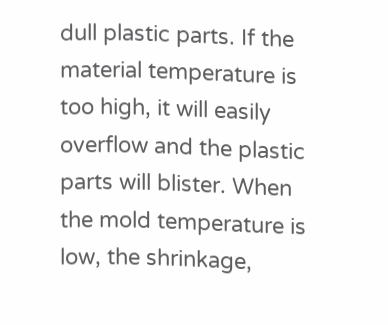dull plastic parts. If the material temperature is too high, it will easily overflow and the plastic parts will blister. When the mold temperature is low, the shrinkage,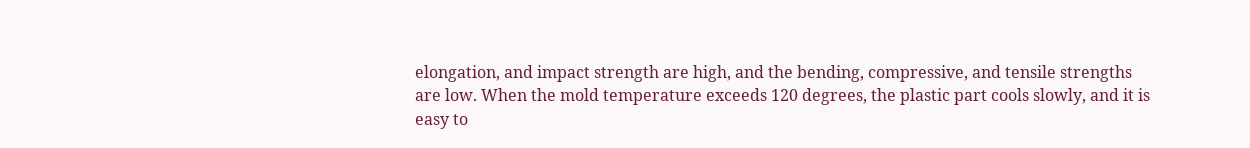elongation, and impact strength are high, and the bending, compressive, and tensile strengths are low. When the mold temperature exceeds 120 degrees, the plastic part cools slowly, and it is easy to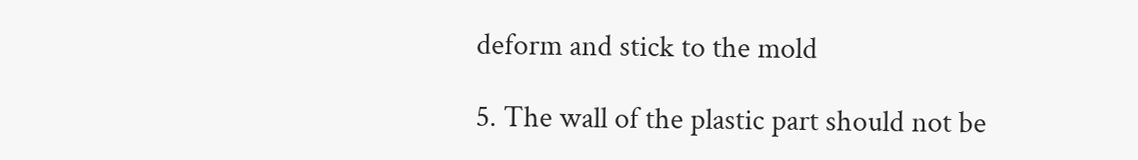deform and stick to the mold

5. The wall of the plastic part should not be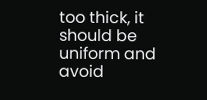too thick, it should be uniform and avoid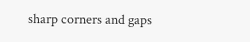sharp corners and gaps